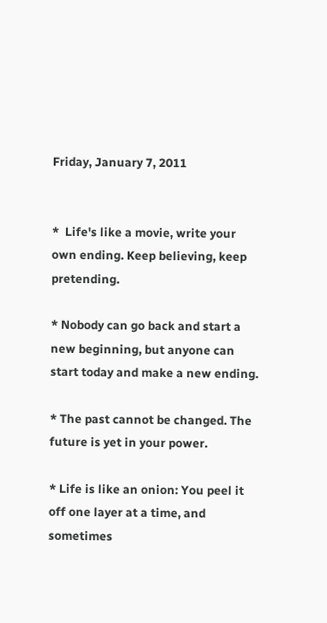Friday, January 7, 2011


*  Life's like a movie, write your own ending. Keep believing, keep pretending.

* Nobody can go back and start a new beginning, but anyone can start today and make a new ending.

* The past cannot be changed. The future is yet in your power.

* Life is like an onion: You peel it off one layer at a time, and sometimes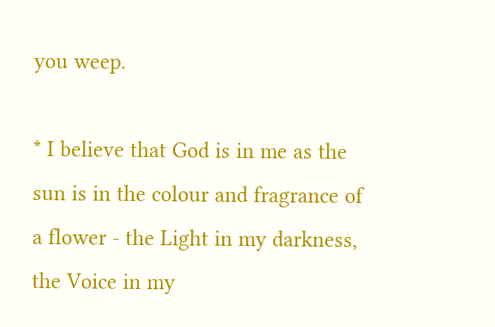you weep.

* I believe that God is in me as the sun is in the colour and fragrance of a flower - the Light in my darkness, the Voice in my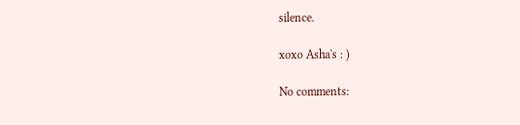silence.

xoxo Asha's : )

No comments: